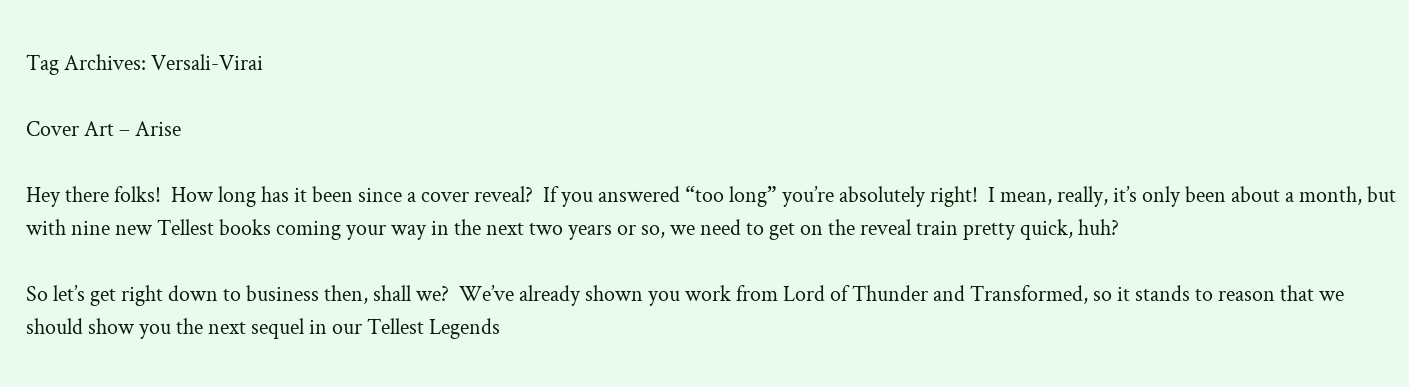Tag Archives: Versali-Virai

Cover Art – Arise

Hey there folks!  How long has it been since a cover reveal?  If you answered “too long” you’re absolutely right!  I mean, really, it’s only been about a month, but with nine new Tellest books coming your way in the next two years or so, we need to get on the reveal train pretty quick, huh?

So let’s get right down to business then, shall we?  We’ve already shown you work from Lord of Thunder and Transformed, so it stands to reason that we should show you the next sequel in our Tellest Legends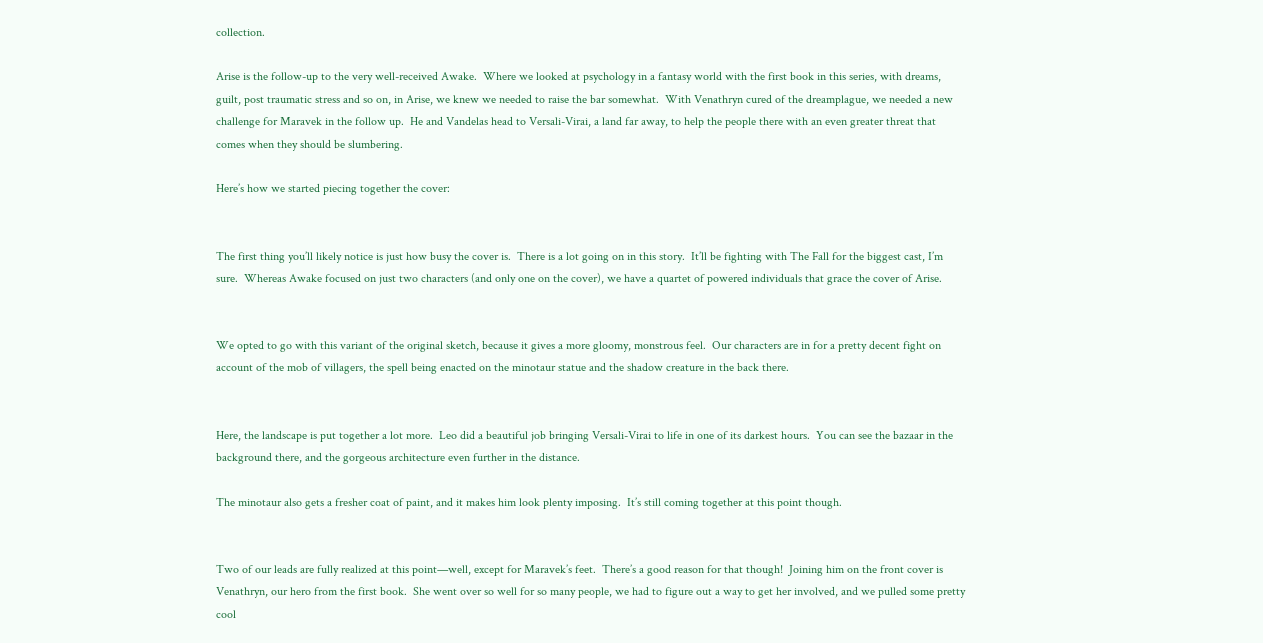collection.

Arise is the follow-up to the very well-received Awake.  Where we looked at psychology in a fantasy world with the first book in this series, with dreams, guilt, post traumatic stress and so on, in Arise, we knew we needed to raise the bar somewhat.  With Venathryn cured of the dreamplague, we needed a new challenge for Maravek in the follow up.  He and Vandelas head to Versali-Virai, a land far away, to help the people there with an even greater threat that comes when they should be slumbering.

Here’s how we started piecing together the cover:


The first thing you’ll likely notice is just how busy the cover is.  There is a lot going on in this story.  It’ll be fighting with The Fall for the biggest cast, I’m sure.  Whereas Awake focused on just two characters (and only one on the cover), we have a quartet of powered individuals that grace the cover of Arise.


We opted to go with this variant of the original sketch, because it gives a more gloomy, monstrous feel.  Our characters are in for a pretty decent fight on account of the mob of villagers, the spell being enacted on the minotaur statue and the shadow creature in the back there.


Here, the landscape is put together a lot more.  Leo did a beautiful job bringing Versali-Virai to life in one of its darkest hours.  You can see the bazaar in the background there, and the gorgeous architecture even further in the distance.

The minotaur also gets a fresher coat of paint, and it makes him look plenty imposing.  It’s still coming together at this point though.


Two of our leads are fully realized at this point—well, except for Maravek’s feet.  There’s a good reason for that though!  Joining him on the front cover is Venathryn, our hero from the first book.  She went over so well for so many people, we had to figure out a way to get her involved, and we pulled some pretty cool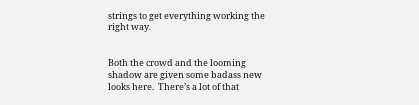strings to get everything working the right way.


Both the crowd and the looming shadow are given some badass new looks here.  There’s a lot of that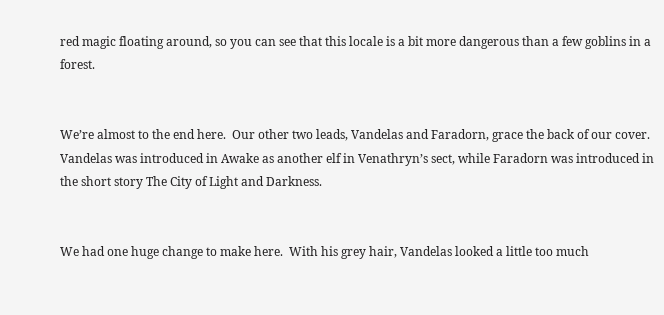red magic floating around, so you can see that this locale is a bit more dangerous than a few goblins in a forest.


We’re almost to the end here.  Our other two leads, Vandelas and Faradorn, grace the back of our cover.  Vandelas was introduced in Awake as another elf in Venathryn’s sect, while Faradorn was introduced in the short story The City of Light and Darkness.


We had one huge change to make here.  With his grey hair, Vandelas looked a little too much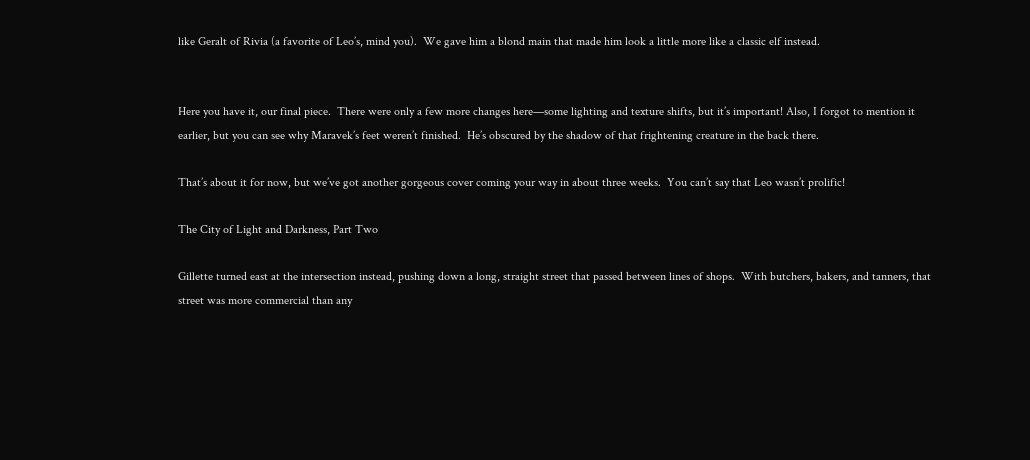like Geralt of Rivia (a favorite of Leo’s, mind you).  We gave him a blond main that made him look a little more like a classic elf instead.


Here you have it, our final piece.  There were only a few more changes here—some lighting and texture shifts, but it’s important! Also, I forgot to mention it earlier, but you can see why Maravek’s feet weren’t finished.  He’s obscured by the shadow of that frightening creature in the back there.

That’s about it for now, but we’ve got another gorgeous cover coming your way in about three weeks.  You can’t say that Leo wasn’t prolific!

The City of Light and Darkness, Part Two

Gillette turned east at the intersection instead, pushing down a long, straight street that passed between lines of shops.  With butchers, bakers, and tanners, that street was more commercial than any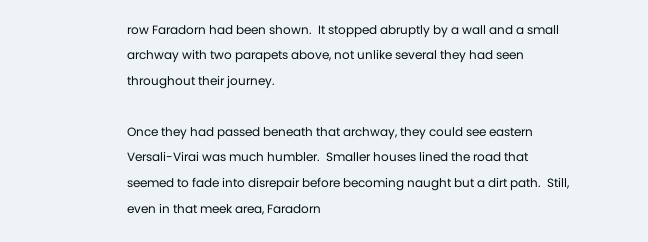row Faradorn had been shown.  It stopped abruptly by a wall and a small archway with two parapets above, not unlike several they had seen throughout their journey.

Once they had passed beneath that archway, they could see eastern Versali-Virai was much humbler.  Smaller houses lined the road that seemed to fade into disrepair before becoming naught but a dirt path.  Still, even in that meek area, Faradorn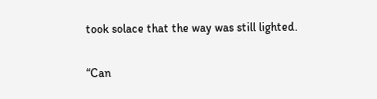took solace that the way was still lighted.

“Can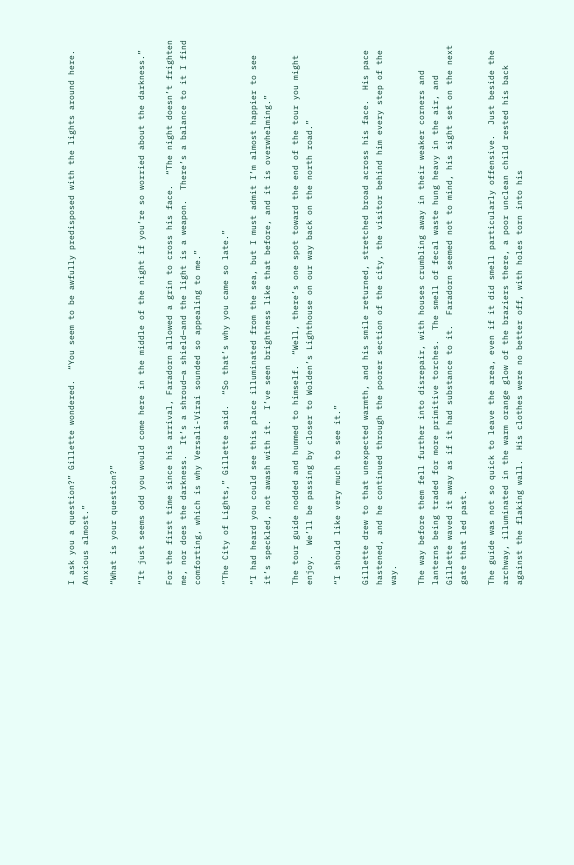I ask you a question?” Gillette wondered.  “You seem to be awfully predisposed with the lights around here.  Anxious almost.”

“What is your question?”

“It just seems odd you would come here in the middle of the night if you’re so worried about the darkness.”

For the first time since his arrival, Faradorn allowed a grin to cross his face.  “The night doesn’t frighten me, nor does the darkness.  It’s a shroud—a shield—and the light is a weapon.  There’s a balance to it I find comforting, which is why Versali-Virai sounded so appealing to me.”

“The City of Lights,” Gillette said.  “So that’s why you came so late.”

“I had heard you could see this place illuminated from the sea, but I must admit I’m almost happier to see it’s speckled, not awash with it.  I’ve seen brightness like that before, and it is overwhelming.”

The tour guide nodded and hummed to himself.  “Well, there’s one spot toward the end of the tour you might enjoy.  We’ll be passing by closer to Wolden’s Lighthouse on our way back on the north road.”

“I should like very much to see it.”

Gillette drew to that unexpected warmth, and his smile returned, stretched broad across his face.  His pace hastened, and he continued through the poorer section of the city, the visitor behind him every step of the way.

The way before them fell further into disrepair, with houses crumbling away in their weaker corners and lanterns being traded for more primitive torches.  The smell of fecal waste hung heavy in the air, and Gillette waved it away as if it had substance to it.  Faradorn seemed not to mind, his sight set on the next gate that led past.

The guide was not so quick to leave the area, even if it did smell particularly offensive.  Just beside the archway, illuminated in the warm orange glow of the braziers there, a poor unclean child rested his back against the flaking wall.  His clothes were no better off, with holes torn into his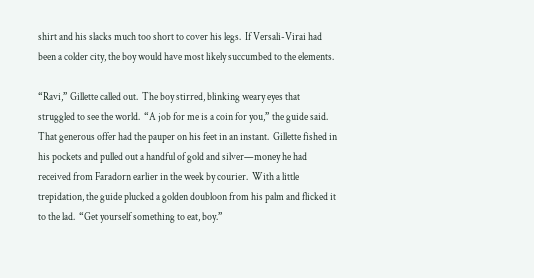shirt and his slacks much too short to cover his legs.  If Versali-Virai had been a colder city, the boy would have most likely succumbed to the elements.

“Ravi,” Gillette called out.  The boy stirred, blinking weary eyes that struggled to see the world.  “A job for me is a coin for you,” the guide said.  That generous offer had the pauper on his feet in an instant.  Gillette fished in his pockets and pulled out a handful of gold and silver—money he had received from Faradorn earlier in the week by courier.  With a little trepidation, the guide plucked a golden doubloon from his palm and flicked it to the lad.  “Get yourself something to eat, boy.”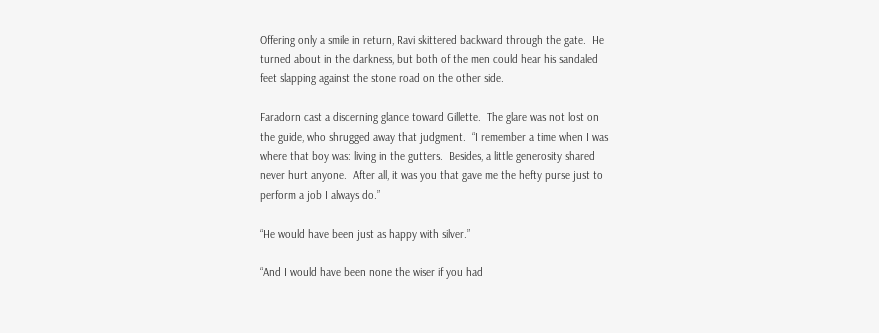Offering only a smile in return, Ravi skittered backward through the gate.  He turned about in the darkness, but both of the men could hear his sandaled feet slapping against the stone road on the other side.

Faradorn cast a discerning glance toward Gillette.  The glare was not lost on the guide, who shrugged away that judgment.  “I remember a time when I was where that boy was: living in the gutters.  Besides, a little generosity shared never hurt anyone.  After all, it was you that gave me the hefty purse just to perform a job I always do.”

“He would have been just as happy with silver.”

“And I would have been none the wiser if you had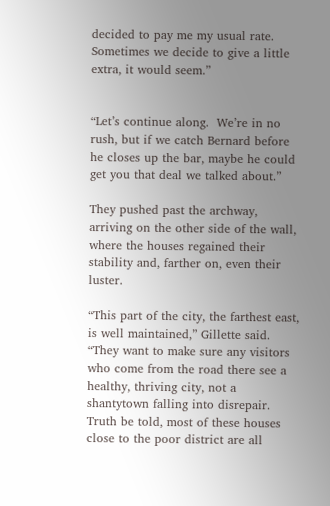decided to pay me my usual rate.  Sometimes we decide to give a little extra, it would seem.”


“Let’s continue along.  We’re in no rush, but if we catch Bernard before he closes up the bar, maybe he could get you that deal we talked about.”

They pushed past the archway, arriving on the other side of the wall, where the houses regained their stability and, farther on, even their luster.

“This part of the city, the farthest east, is well maintained,” Gillette said.  “They want to make sure any visitors who come from the road there see a healthy, thriving city, not a shantytown falling into disrepair.  Truth be told, most of these houses close to the poor district are all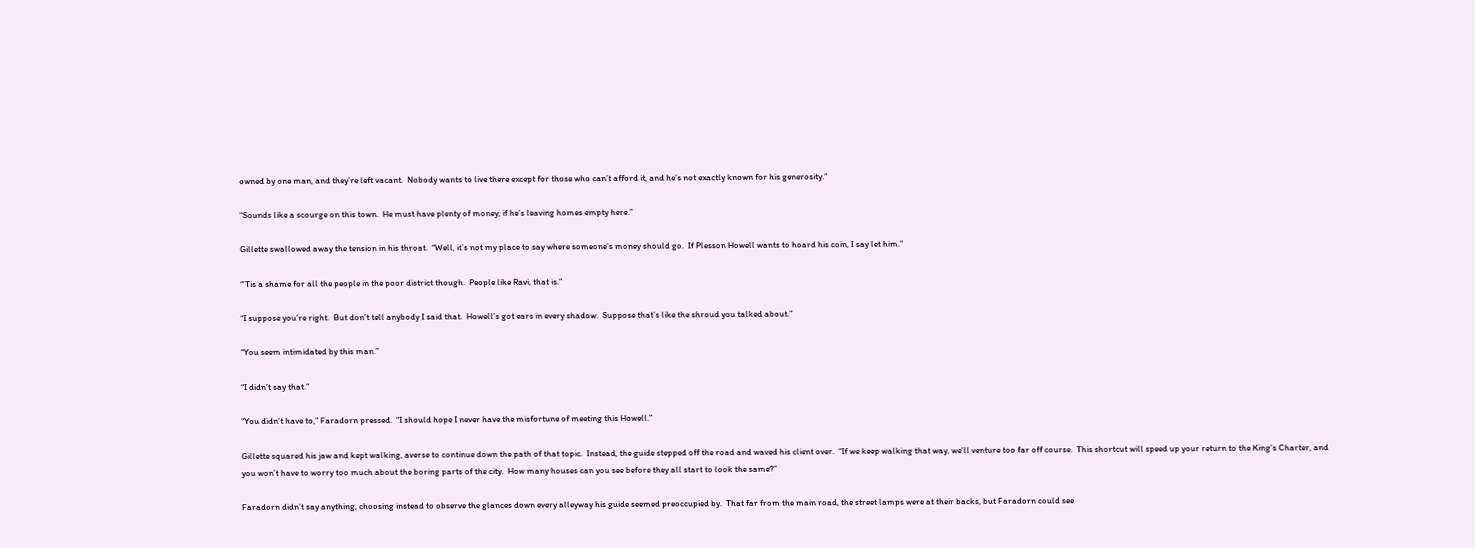owned by one man, and they’re left vacant.  Nobody wants to live there except for those who can’t afford it, and he’s not exactly known for his generosity.”

“Sounds like a scourge on this town.  He must have plenty of money, if he’s leaving homes empty here.”

Gillette swallowed away the tension in his throat.  “Well, it’s not my place to say where someone’s money should go.  If Plesson Howell wants to hoard his coin, I say let him.”

“’Tis a shame for all the people in the poor district though.  People like Ravi, that is.”

“I suppose you’re right.  But don’t tell anybody I said that.  Howell’s got ears in every shadow.  Suppose that’s like the shroud you talked about.”

“You seem intimidated by this man.”

“I didn’t say that.”

“You didn’t have to,” Faradorn pressed.  “I should hope I never have the misfortune of meeting this Howell.”

Gillette squared his jaw and kept walking, averse to continue down the path of that topic.  Instead, the guide stepped off the road and waved his client over.  “If we keep walking that way, we’ll venture too far off course.  This shortcut will speed up your return to the King’s Charter, and you won’t have to worry too much about the boring parts of the city.  How many houses can you see before they all start to look the same?”

Faradorn didn’t say anything, choosing instead to observe the glances down every alleyway his guide seemed preoccupied by.  That far from the main road, the street lamps were at their backs, but Faradorn could see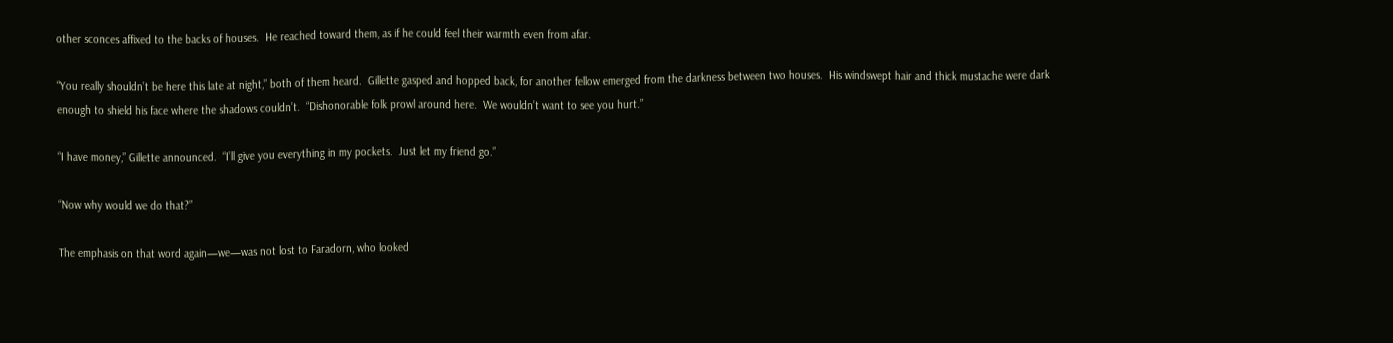other sconces affixed to the backs of houses.  He reached toward them, as if he could feel their warmth even from afar.

“You really shouldn’t be here this late at night,” both of them heard.  Gillette gasped and hopped back, for another fellow emerged from the darkness between two houses.  His windswept hair and thick mustache were dark enough to shield his face where the shadows couldn’t.  “Dishonorable folk prowl around here.  We wouldn’t want to see you hurt.”

“I have money,” Gillette announced.  “I’ll give you everything in my pockets.  Just let my friend go.”

“Now why would we do that?”

The emphasis on that word again—we—was not lost to Faradorn, who looked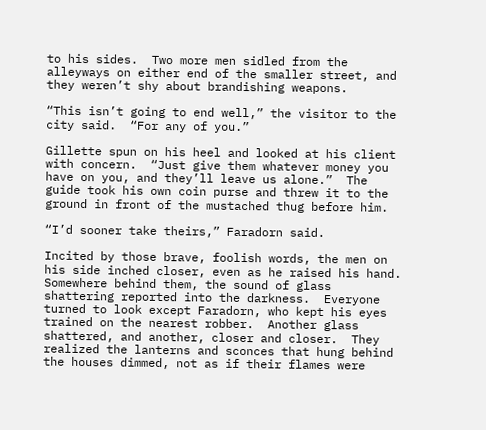to his sides.  Two more men sidled from the alleyways on either end of the smaller street, and they weren’t shy about brandishing weapons.

“This isn’t going to end well,” the visitor to the city said.  “For any of you.”

Gillette spun on his heel and looked at his client with concern.  “Just give them whatever money you have on you, and they’ll leave us alone.”  The guide took his own coin purse and threw it to the ground in front of the mustached thug before him.

“I’d sooner take theirs,” Faradorn said.

Incited by those brave, foolish words, the men on his side inched closer, even as he raised his hand.  Somewhere behind them, the sound of glass shattering reported into the darkness.  Everyone turned to look except Faradorn, who kept his eyes trained on the nearest robber.  Another glass shattered, and another, closer and closer.  They realized the lanterns and sconces that hung behind the houses dimmed, not as if their flames were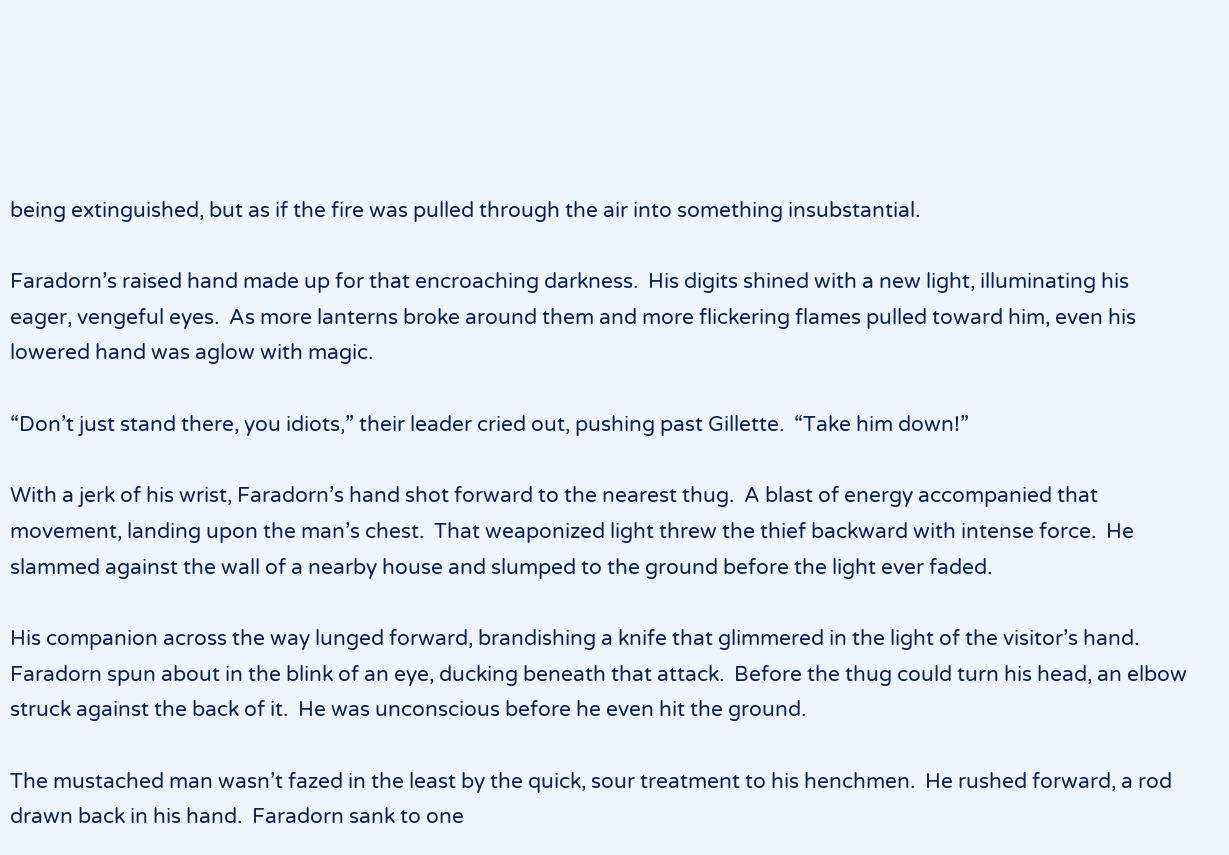being extinguished, but as if the fire was pulled through the air into something insubstantial.

Faradorn’s raised hand made up for that encroaching darkness.  His digits shined with a new light, illuminating his eager, vengeful eyes.  As more lanterns broke around them and more flickering flames pulled toward him, even his lowered hand was aglow with magic.

“Don’t just stand there, you idiots,” their leader cried out, pushing past Gillette.  “Take him down!”

With a jerk of his wrist, Faradorn’s hand shot forward to the nearest thug.  A blast of energy accompanied that movement, landing upon the man’s chest.  That weaponized light threw the thief backward with intense force.  He slammed against the wall of a nearby house and slumped to the ground before the light ever faded.

His companion across the way lunged forward, brandishing a knife that glimmered in the light of the visitor’s hand.  Faradorn spun about in the blink of an eye, ducking beneath that attack.  Before the thug could turn his head, an elbow struck against the back of it.  He was unconscious before he even hit the ground.

The mustached man wasn’t fazed in the least by the quick, sour treatment to his henchmen.  He rushed forward, a rod drawn back in his hand.  Faradorn sank to one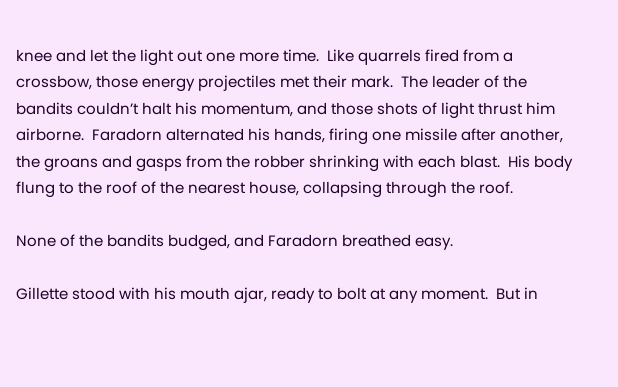knee and let the light out one more time.  Like quarrels fired from a crossbow, those energy projectiles met their mark.  The leader of the bandits couldn’t halt his momentum, and those shots of light thrust him airborne.  Faradorn alternated his hands, firing one missile after another, the groans and gasps from the robber shrinking with each blast.  His body flung to the roof of the nearest house, collapsing through the roof.

None of the bandits budged, and Faradorn breathed easy.

Gillette stood with his mouth ajar, ready to bolt at any moment.  But in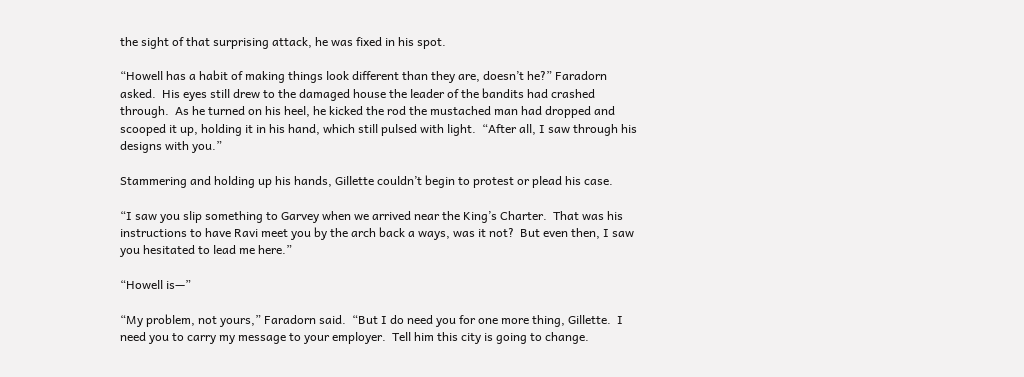the sight of that surprising attack, he was fixed in his spot.

“Howell has a habit of making things look different than they are, doesn’t he?” Faradorn asked.  His eyes still drew to the damaged house the leader of the bandits had crashed through.  As he turned on his heel, he kicked the rod the mustached man had dropped and scooped it up, holding it in his hand, which still pulsed with light.  “After all, I saw through his designs with you.”

Stammering and holding up his hands, Gillette couldn’t begin to protest or plead his case.

“I saw you slip something to Garvey when we arrived near the King’s Charter.  That was his instructions to have Ravi meet you by the arch back a ways, was it not?  But even then, I saw you hesitated to lead me here.”

“Howell is—”

“My problem, not yours,” Faradorn said.  “But I do need you for one more thing, Gillette.  I need you to carry my message to your employer.  Tell him this city is going to change.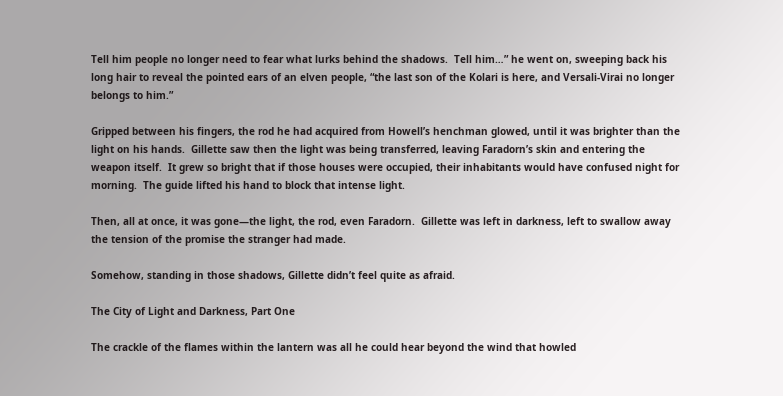Tell him people no longer need to fear what lurks behind the shadows.  Tell him…” he went on, sweeping back his long hair to reveal the pointed ears of an elven people, “the last son of the Kolari is here, and Versali-Virai no longer belongs to him.”

Gripped between his fingers, the rod he had acquired from Howell’s henchman glowed, until it was brighter than the light on his hands.  Gillette saw then the light was being transferred, leaving Faradorn’s skin and entering the weapon itself.  It grew so bright that if those houses were occupied, their inhabitants would have confused night for morning.  The guide lifted his hand to block that intense light.

Then, all at once, it was gone—the light, the rod, even Faradorn.  Gillette was left in darkness, left to swallow away the tension of the promise the stranger had made.

Somehow, standing in those shadows, Gillette didn’t feel quite as afraid.

The City of Light and Darkness, Part One

The crackle of the flames within the lantern was all he could hear beyond the wind that howled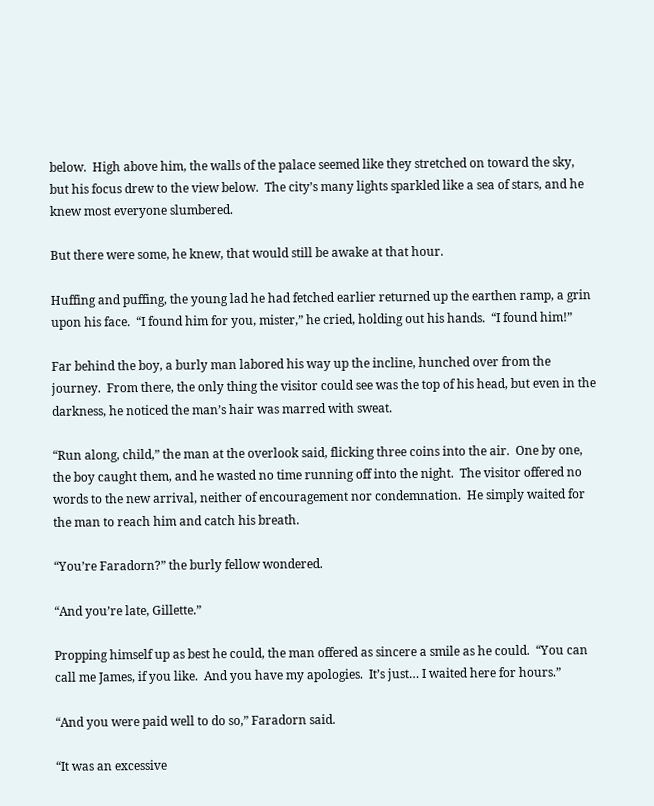below.  High above him, the walls of the palace seemed like they stretched on toward the sky, but his focus drew to the view below.  The city’s many lights sparkled like a sea of stars, and he knew most everyone slumbered.

But there were some, he knew, that would still be awake at that hour.

Huffing and puffing, the young lad he had fetched earlier returned up the earthen ramp, a grin upon his face.  “I found him for you, mister,” he cried, holding out his hands.  “I found him!”

Far behind the boy, a burly man labored his way up the incline, hunched over from the journey.  From there, the only thing the visitor could see was the top of his head, but even in the darkness, he noticed the man’s hair was marred with sweat.

“Run along, child,” the man at the overlook said, flicking three coins into the air.  One by one, the boy caught them, and he wasted no time running off into the night.  The visitor offered no words to the new arrival, neither of encouragement nor condemnation.  He simply waited for the man to reach him and catch his breath.

“You’re Faradorn?” the burly fellow wondered.

“And you’re late, Gillette.”

Propping himself up as best he could, the man offered as sincere a smile as he could.  “You can call me James, if you like.  And you have my apologies.  It’s just… I waited here for hours.”

“And you were paid well to do so,” Faradorn said.

“It was an excessive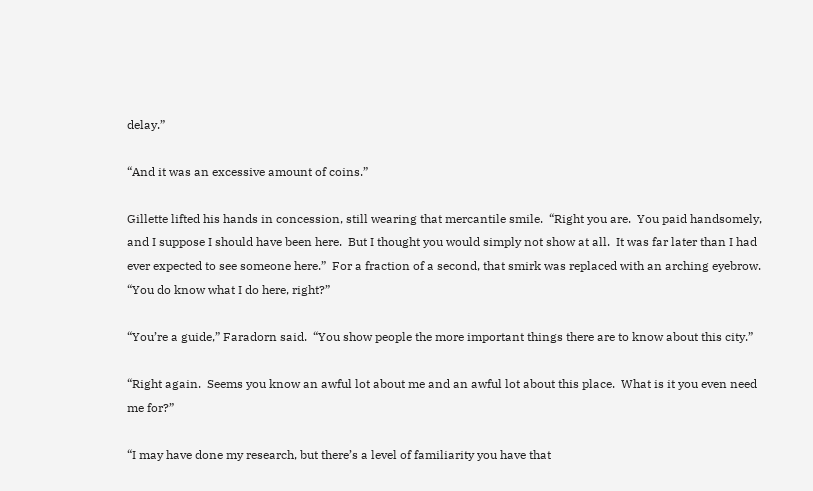delay.”

“And it was an excessive amount of coins.”

Gillette lifted his hands in concession, still wearing that mercantile smile.  “Right you are.  You paid handsomely, and I suppose I should have been here.  But I thought you would simply not show at all.  It was far later than I had ever expected to see someone here.”  For a fraction of a second, that smirk was replaced with an arching eyebrow.  “You do know what I do here, right?”

“You’re a guide,” Faradorn said.  “You show people the more important things there are to know about this city.”

“Right again.  Seems you know an awful lot about me and an awful lot about this place.  What is it you even need me for?”

“I may have done my research, but there’s a level of familiarity you have that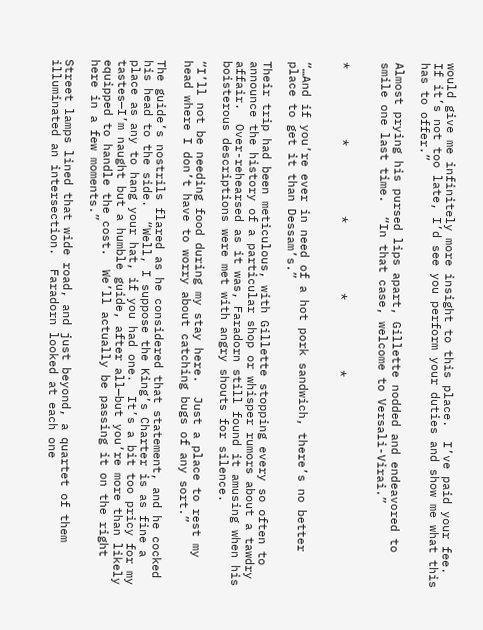would give me infinitely more insight to this place.  I’ve paid your fee.  If it’s not too late, I’d see you perform your duties and show me what this has to offer.”

Almost prying his pursed lips apart, Gillette nodded and endeavored to smile one last time.  “In that case, welcome to Versali-Virai.”


*          *          *          *          *


“…And if you’re ever in need of a hot pork sandwich, there’s no better place to get it than Dessam’s.”

Their trip had been meticulous, with Gillette stopping every so often to announce the history of a particular shop or whisper rumors about a tawdry affair.  Over-rehearsed as it was, Faradorn still found it amusing when his boisterous descriptions were met with angry shouts for silence.

“I’ll not be needing food during my stay here.  Just a place to rest my head where I don’t have to worry about catching bugs of any sort.”

The guide’s nostrils flared as he considered that statement, and he cocked his head to the side.  “Well, I suppose the King’s Charter is as fine a place as any to hang your hat, if you had one.  It’s a bit too pricy for my tastes—I’m naught but a humble guide, after all—but you’re more than likely equipped to handle the cost.  We’ll actually be passing it on the right here in a few moments.”

Street lamps lined that wide road, and just beyond, a quartet of them illuminated an intersection.  Faradorn looked at each one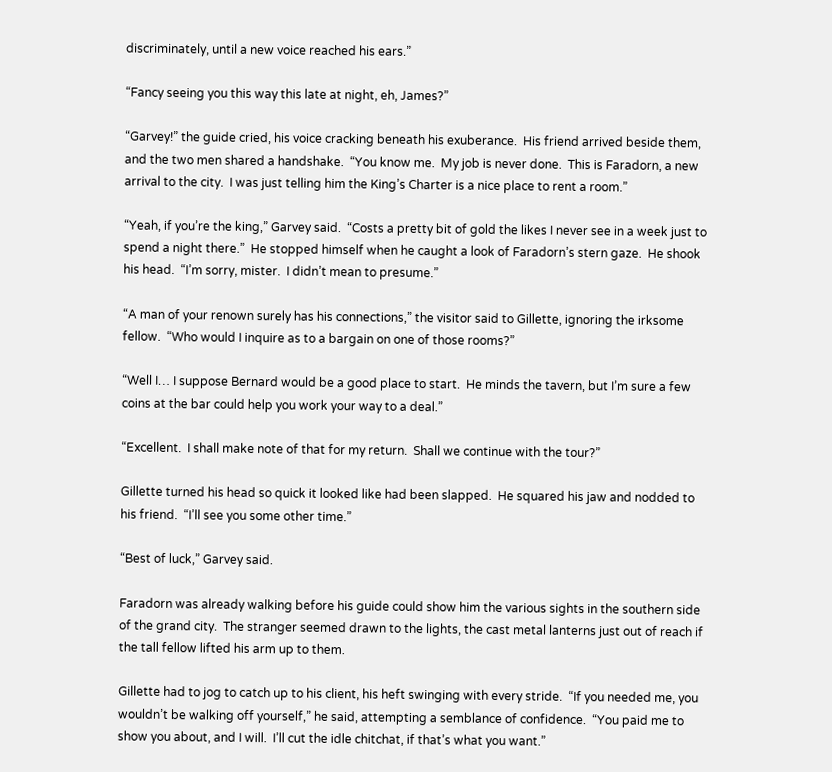discriminately, until a new voice reached his ears.”

“Fancy seeing you this way this late at night, eh, James?”

“Garvey!” the guide cried, his voice cracking beneath his exuberance.  His friend arrived beside them, and the two men shared a handshake.  “You know me.  My job is never done.  This is Faradorn, a new arrival to the city.  I was just telling him the King’s Charter is a nice place to rent a room.”

“Yeah, if you’re the king,” Garvey said.  “Costs a pretty bit of gold the likes I never see in a week just to spend a night there.”  He stopped himself when he caught a look of Faradorn’s stern gaze.  He shook his head.  “I’m sorry, mister.  I didn’t mean to presume.”

“A man of your renown surely has his connections,” the visitor said to Gillette, ignoring the irksome fellow.  “Who would I inquire as to a bargain on one of those rooms?”

“Well I… I suppose Bernard would be a good place to start.  He minds the tavern, but I’m sure a few coins at the bar could help you work your way to a deal.”

“Excellent.  I shall make note of that for my return.  Shall we continue with the tour?”

Gillette turned his head so quick it looked like had been slapped.  He squared his jaw and nodded to his friend.  “I’ll see you some other time.”

“Best of luck,” Garvey said.

Faradorn was already walking before his guide could show him the various sights in the southern side of the grand city.  The stranger seemed drawn to the lights, the cast metal lanterns just out of reach if the tall fellow lifted his arm up to them.

Gillette had to jog to catch up to his client, his heft swinging with every stride.  “If you needed me, you wouldn’t be walking off yourself,” he said, attempting a semblance of confidence.  “You paid me to show you about, and I will.  I’ll cut the idle chitchat, if that’s what you want.”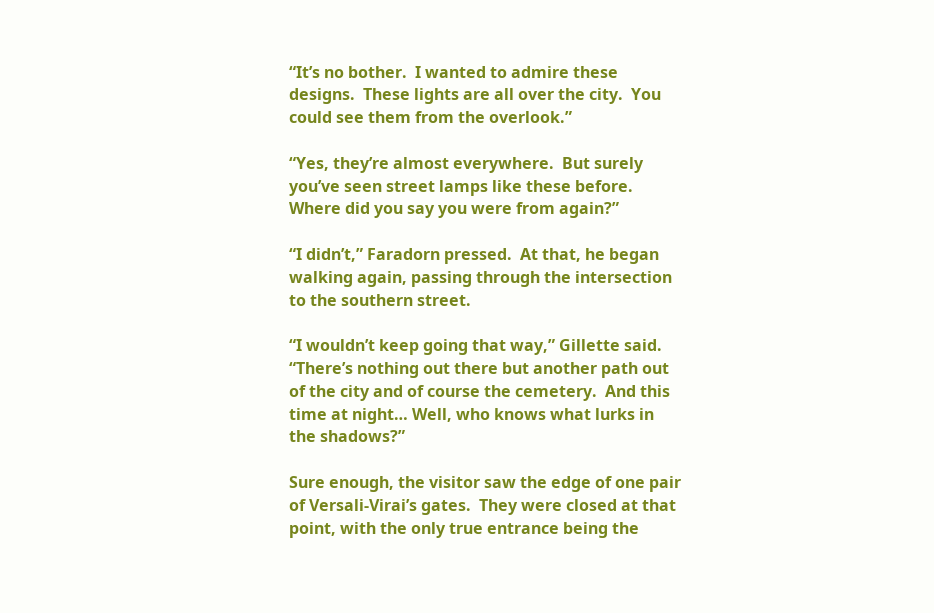“It’s no bother.  I wanted to admire these designs.  These lights are all over the city.  You could see them from the overlook.”

“Yes, they’re almost everywhere.  But surely you’ve seen street lamps like these before.  Where did you say you were from again?”

“I didn’t,” Faradorn pressed.  At that, he began walking again, passing through the intersection to the southern street.

“I wouldn’t keep going that way,” Gillette said.  “There’s nothing out there but another path out of the city and of course the cemetery.  And this time at night… Well, who knows what lurks in the shadows?”

Sure enough, the visitor saw the edge of one pair of Versali-Virai’s gates.  They were closed at that point, with the only true entrance being the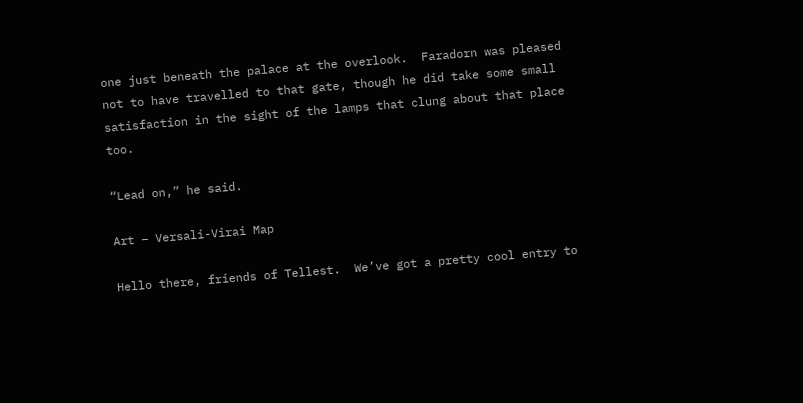one just beneath the palace at the overlook.  Faradorn was pleased not to have travelled to that gate, though he did take some small satisfaction in the sight of the lamps that clung about that place too.

“Lead on,” he said.

Art – Versali-Virai Map

Hello there, friends of Tellest.  We’ve got a pretty cool entry to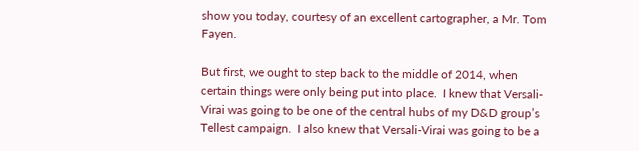show you today, courtesy of an excellent cartographer, a Mr. Tom Fayen.

But first, we ought to step back to the middle of 2014, when certain things were only being put into place.  I knew that Versali-Virai was going to be one of the central hubs of my D&D group’s Tellest campaign.  I also knew that Versali-Virai was going to be a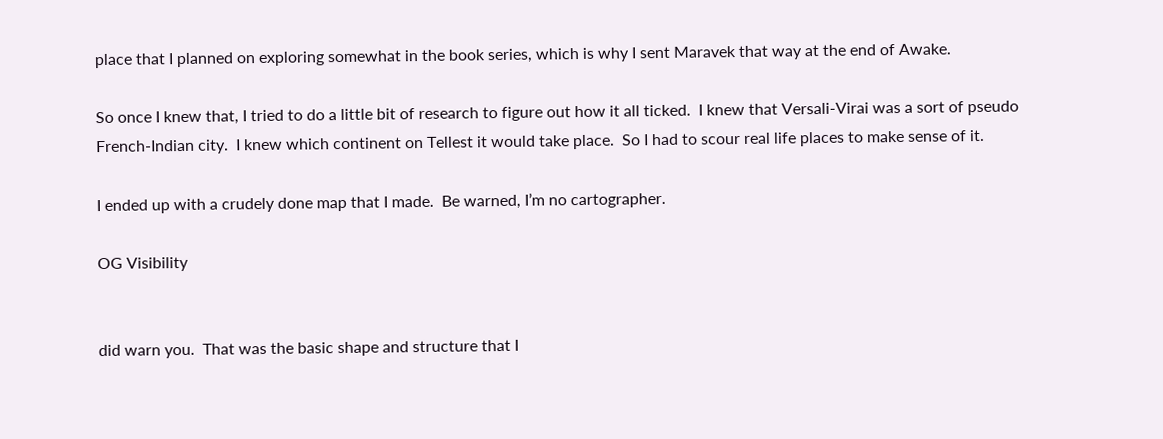place that I planned on exploring somewhat in the book series, which is why I sent Maravek that way at the end of Awake.

So once I knew that, I tried to do a little bit of research to figure out how it all ticked.  I knew that Versali-Virai was a sort of pseudo French-Indian city.  I knew which continent on Tellest it would take place.  So I had to scour real life places to make sense of it.

I ended up with a crudely done map that I made.  Be warned, I’m no cartographer.

OG Visibility


did warn you.  That was the basic shape and structure that I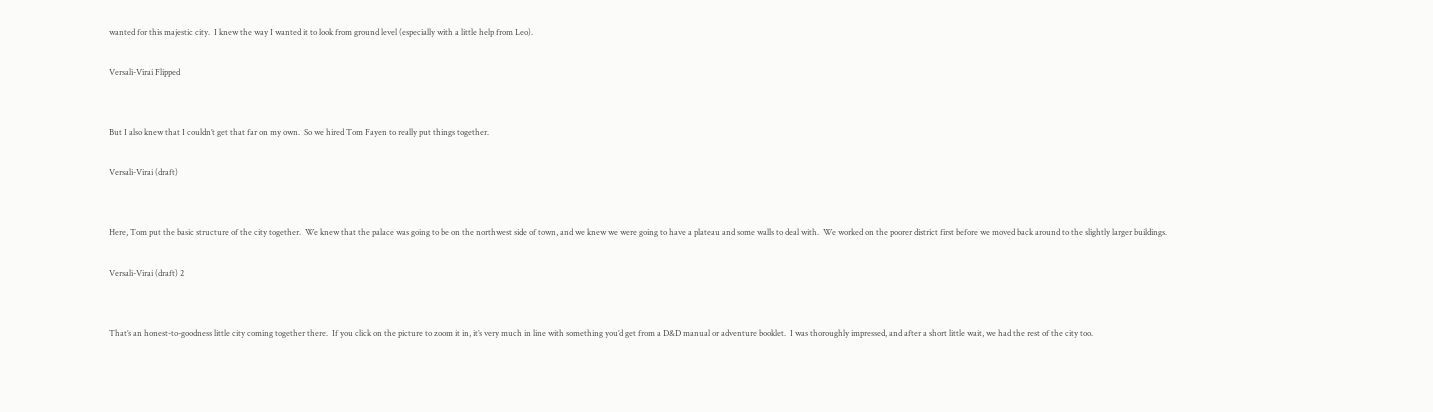wanted for this majestic city.  I knew the way I wanted it to look from ground level (especially with a little help from Leo).

Versali-Virai Flipped


But I also knew that I couldn’t get that far on my own.  So we hired Tom Fayen to really put things together.

Versali-Virai (draft)


Here, Tom put the basic structure of the city together.  We knew that the palace was going to be on the northwest side of town, and we knew we were going to have a plateau and some walls to deal with.  We worked on the poorer district first before we moved back around to the slightly larger buildings.

Versali-Virai (draft) 2


That’s an honest-to-goodness little city coming together there.  If you click on the picture to zoom it in, it’s very much in line with something you’d get from a D&D manual or adventure booklet.  I was thoroughly impressed, and after a short little wait, we had the rest of the city too.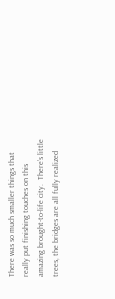There was so much smaller things that really put finishing touches on this amazing brought-to-life city.  There’s little trees, the bridges are all fully realized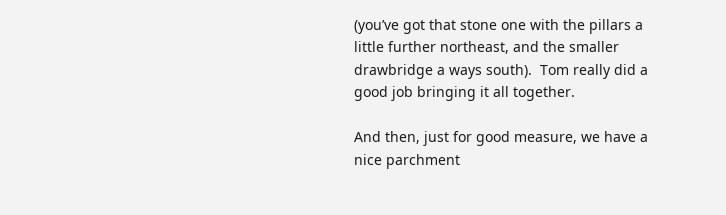(you’ve got that stone one with the pillars a little further northeast, and the smaller drawbridge a ways south).  Tom really did a good job bringing it all together.

And then, just for good measure, we have a nice parchment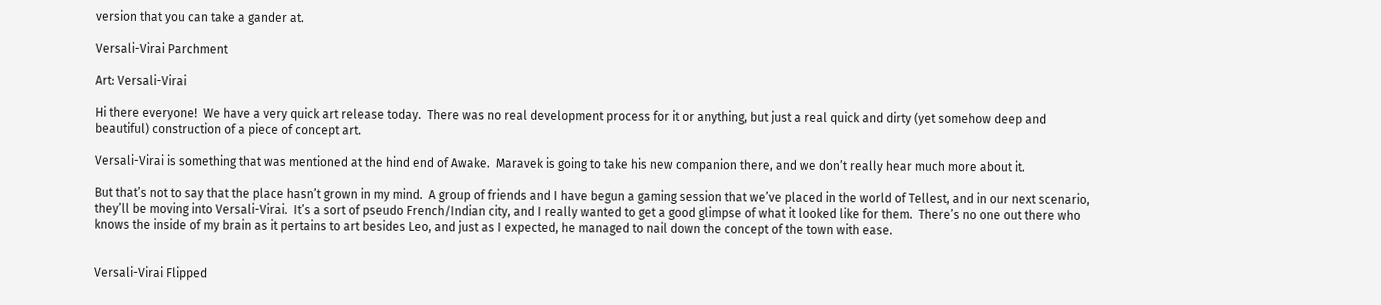version that you can take a gander at.

Versali-Virai Parchment

Art: Versali-Virai

Hi there everyone!  We have a very quick art release today.  There was no real development process for it or anything, but just a real quick and dirty (yet somehow deep and beautiful) construction of a piece of concept art.

Versali-Virai is something that was mentioned at the hind end of Awake.  Maravek is going to take his new companion there, and we don’t really hear much more about it.

But that’s not to say that the place hasn’t grown in my mind.  A group of friends and I have begun a gaming session that we’ve placed in the world of Tellest, and in our next scenario, they’ll be moving into Versali-Virai.  It’s a sort of pseudo French/Indian city, and I really wanted to get a good glimpse of what it looked like for them.  There’s no one out there who knows the inside of my brain as it pertains to art besides Leo, and just as I expected, he managed to nail down the concept of the town with ease.


Versali-Virai Flipped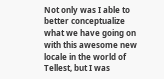Not only was I able to better conceptualize what we have going on with this awesome new locale in the world of Tellest, but I was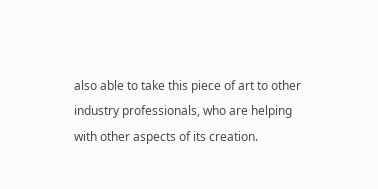also able to take this piece of art to other industry professionals, who are helping with other aspects of its creation.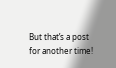But that’s a post for another time!